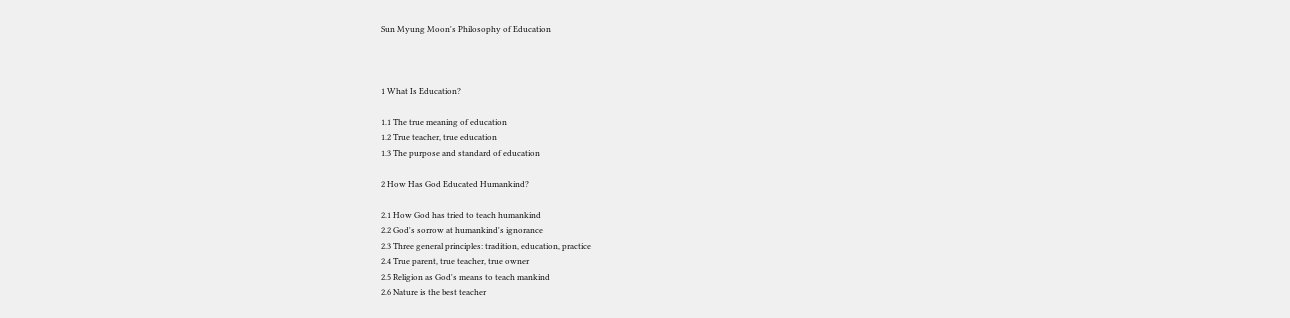Sun Myung Moon's Philosophy of Education



1 What Is Education?

1.1 The true meaning of education
1.2 True teacher, true education
1.3 The purpose and standard of education

2 How Has God Educated Humankind?

2.1 How God has tried to teach humankind
2.2 God's sorrow at humankind's ignorance
2.3 Three general principles: tradition, education, practice
2.4 True parent, true teacher, true owner
2.5 Religion as God's means to teach mankind
2.6 Nature is the best teacher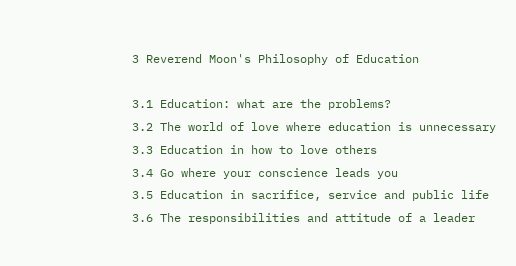3 Reverend Moon's Philosophy of Education

3.1 Education: what are the problems?
3.2 The world of love where education is unnecessary
3.3 Education in how to love others
3.4 Go where your conscience leads you
3.5 Education in sacrifice, service and public life
3.6 The responsibilities and attitude of a leader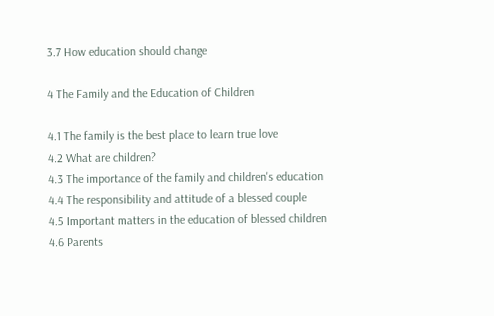3.7 How education should change

4 The Family and the Education of Children

4.1 The family is the best place to learn true love
4.2 What are children?
4.3 The importance of the family and children's education
4.4 The responsibility and attitude of a blessed couple
4.5 Important matters in the education of blessed children
4.6 Parents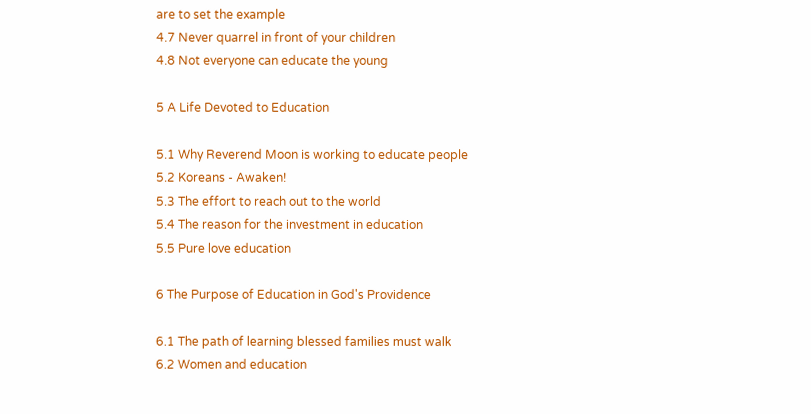are to set the example
4.7 Never quarrel in front of your children
4.8 Not everyone can educate the young

5 A Life Devoted to Education

5.1 Why Reverend Moon is working to educate people
5.2 Koreans - Awaken!
5.3 The effort to reach out to the world
5.4 The reason for the investment in education
5.5 Pure love education

6 The Purpose of Education in God's Providence

6.1 The path of learning blessed families must walk
6.2 Women and education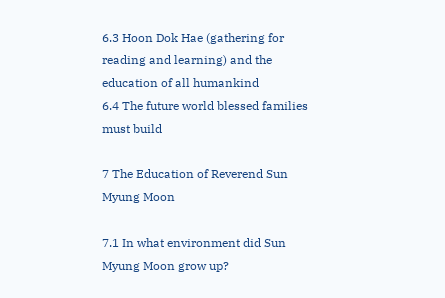6.3 Hoon Dok Hae (gathering for reading and learning) and the education of all humankind
6.4 The future world blessed families must build

7 The Education of Reverend Sun Myung Moon

7.1 In what environment did Sun Myung Moon grow up?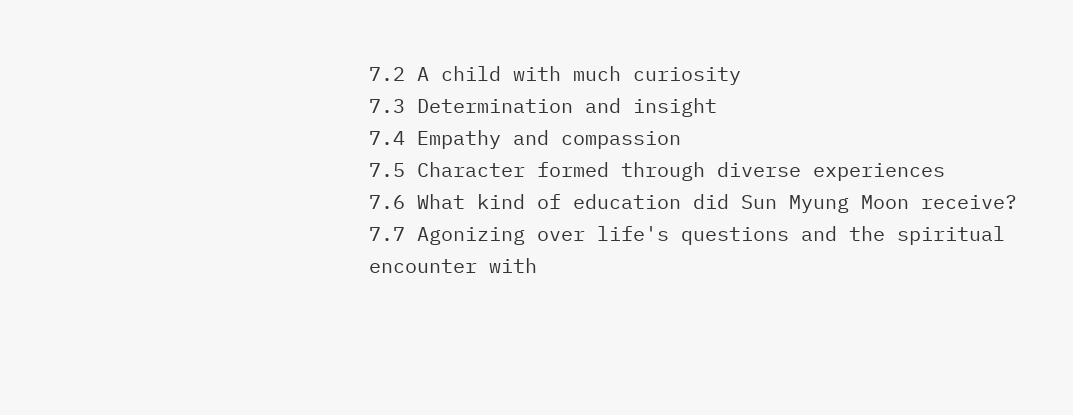7.2 A child with much curiosity
7.3 Determination and insight
7.4 Empathy and compassion
7.5 Character formed through diverse experiences
7.6 What kind of education did Sun Myung Moon receive?
7.7 Agonizing over life's questions and the spiritual encounter with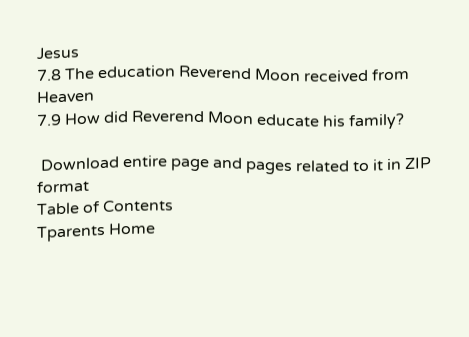Jesus
7.8 The education Reverend Moon received from Heaven
7.9 How did Reverend Moon educate his family?

 Download entire page and pages related to it in ZIP format
Table of Contents
Tparents Home